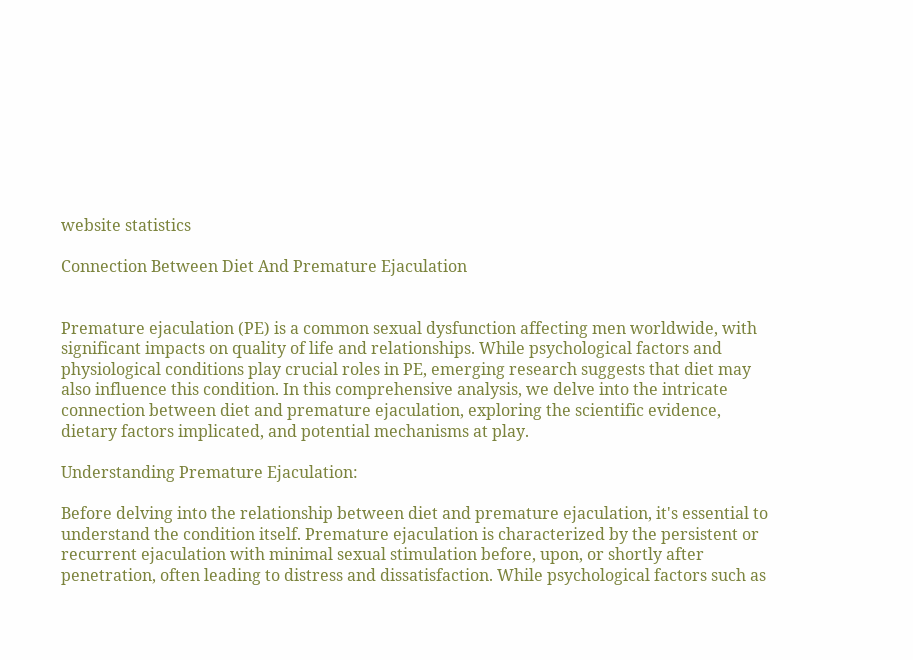website statistics

Connection Between Diet And Premature Ejaculation


Premature ejaculation (PE) is a common sexual dysfunction affecting men worldwide, with significant impacts on quality of life and relationships. While psychological factors and physiological conditions play crucial roles in PE, emerging research suggests that diet may also influence this condition. In this comprehensive analysis, we delve into the intricate connection between diet and premature ejaculation, exploring the scientific evidence, dietary factors implicated, and potential mechanisms at play.

Understanding Premature Ejaculation:

Before delving into the relationship between diet and premature ejaculation, it's essential to understand the condition itself. Premature ejaculation is characterized by the persistent or recurrent ejaculation with minimal sexual stimulation before, upon, or shortly after penetration, often leading to distress and dissatisfaction. While psychological factors such as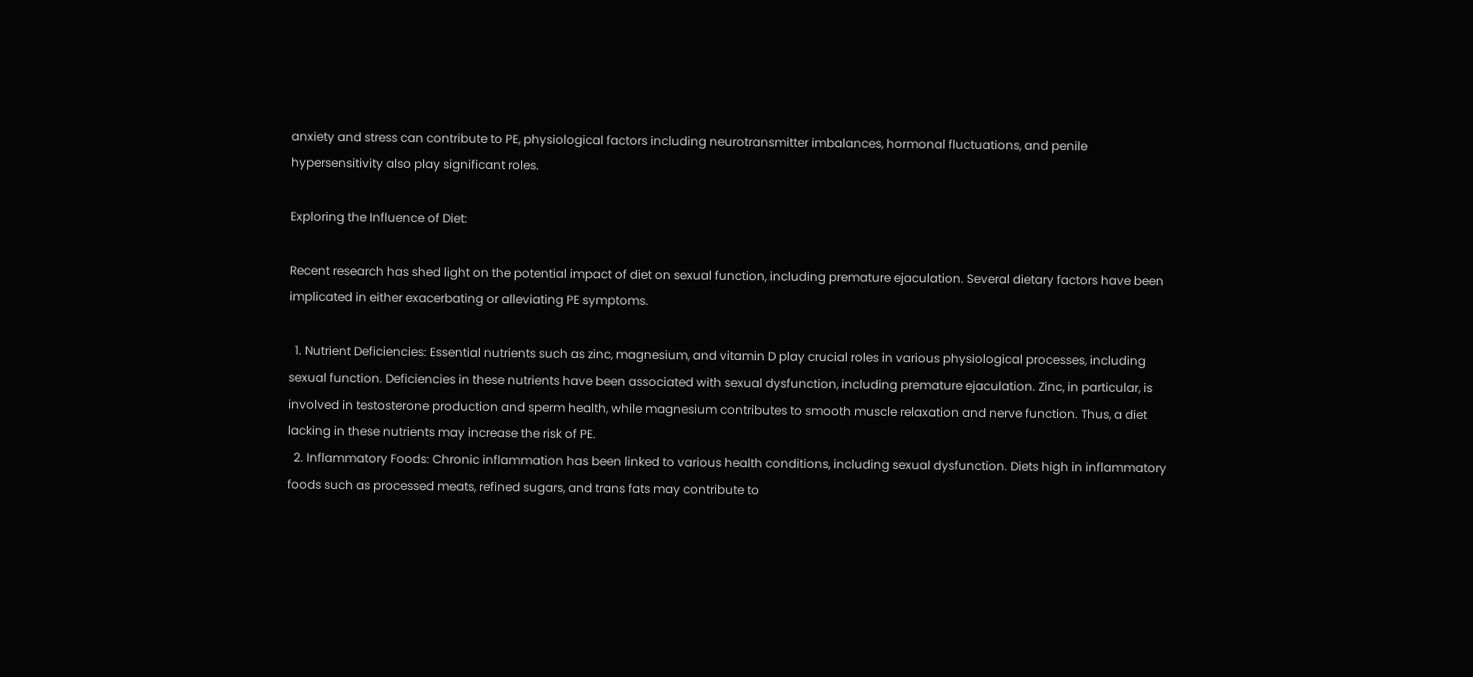anxiety and stress can contribute to PE, physiological factors including neurotransmitter imbalances, hormonal fluctuations, and penile hypersensitivity also play significant roles.

Exploring the Influence of Diet:

Recent research has shed light on the potential impact of diet on sexual function, including premature ejaculation. Several dietary factors have been implicated in either exacerbating or alleviating PE symptoms.

  1. Nutrient Deficiencies: Essential nutrients such as zinc, magnesium, and vitamin D play crucial roles in various physiological processes, including sexual function. Deficiencies in these nutrients have been associated with sexual dysfunction, including premature ejaculation. Zinc, in particular, is involved in testosterone production and sperm health, while magnesium contributes to smooth muscle relaxation and nerve function. Thus, a diet lacking in these nutrients may increase the risk of PE.
  2. Inflammatory Foods: Chronic inflammation has been linked to various health conditions, including sexual dysfunction. Diets high in inflammatory foods such as processed meats, refined sugars, and trans fats may contribute to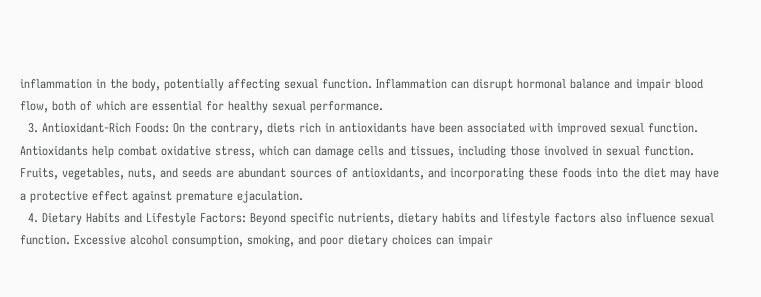inflammation in the body, potentially affecting sexual function. Inflammation can disrupt hormonal balance and impair blood flow, both of which are essential for healthy sexual performance.
  3. Antioxidant-Rich Foods: On the contrary, diets rich in antioxidants have been associated with improved sexual function. Antioxidants help combat oxidative stress, which can damage cells and tissues, including those involved in sexual function. Fruits, vegetables, nuts, and seeds are abundant sources of antioxidants, and incorporating these foods into the diet may have a protective effect against premature ejaculation.
  4. Dietary Habits and Lifestyle Factors: Beyond specific nutrients, dietary habits and lifestyle factors also influence sexual function. Excessive alcohol consumption, smoking, and poor dietary choices can impair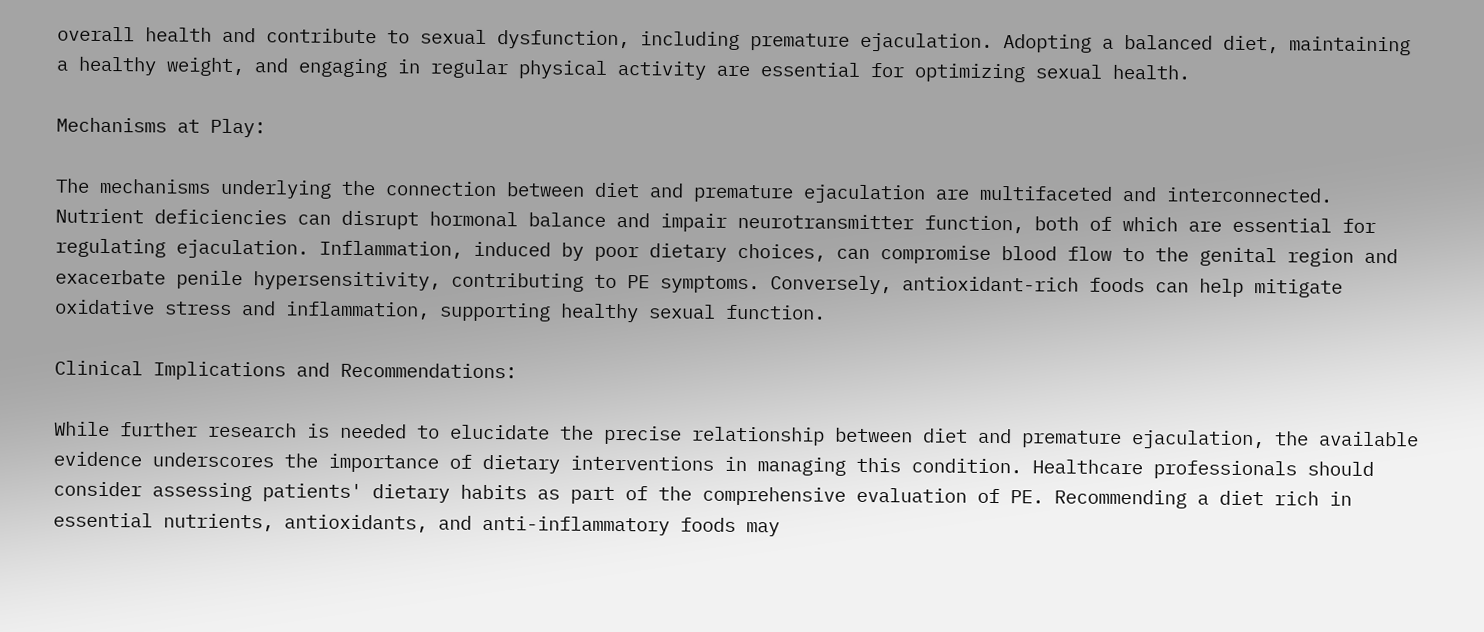overall health and contribute to sexual dysfunction, including premature ejaculation. Adopting a balanced diet, maintaining a healthy weight, and engaging in regular physical activity are essential for optimizing sexual health.

Mechanisms at Play:

The mechanisms underlying the connection between diet and premature ejaculation are multifaceted and interconnected. Nutrient deficiencies can disrupt hormonal balance and impair neurotransmitter function, both of which are essential for regulating ejaculation. Inflammation, induced by poor dietary choices, can compromise blood flow to the genital region and exacerbate penile hypersensitivity, contributing to PE symptoms. Conversely, antioxidant-rich foods can help mitigate oxidative stress and inflammation, supporting healthy sexual function.

Clinical Implications and Recommendations:

While further research is needed to elucidate the precise relationship between diet and premature ejaculation, the available evidence underscores the importance of dietary interventions in managing this condition. Healthcare professionals should consider assessing patients' dietary habits as part of the comprehensive evaluation of PE. Recommending a diet rich in essential nutrients, antioxidants, and anti-inflammatory foods may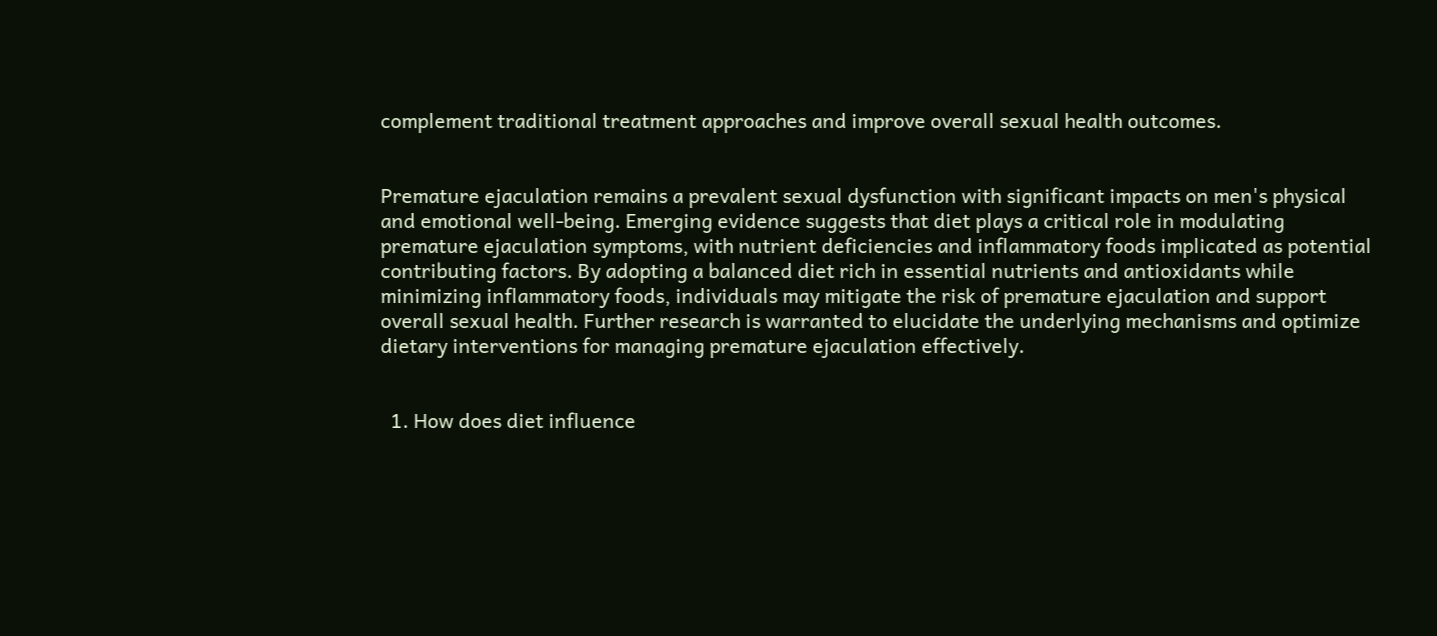complement traditional treatment approaches and improve overall sexual health outcomes.


Premature ejaculation remains a prevalent sexual dysfunction with significant impacts on men's physical and emotional well-being. Emerging evidence suggests that diet plays a critical role in modulating premature ejaculation symptoms, with nutrient deficiencies and inflammatory foods implicated as potential contributing factors. By adopting a balanced diet rich in essential nutrients and antioxidants while minimizing inflammatory foods, individuals may mitigate the risk of premature ejaculation and support overall sexual health. Further research is warranted to elucidate the underlying mechanisms and optimize dietary interventions for managing premature ejaculation effectively.


  1. How does diet influence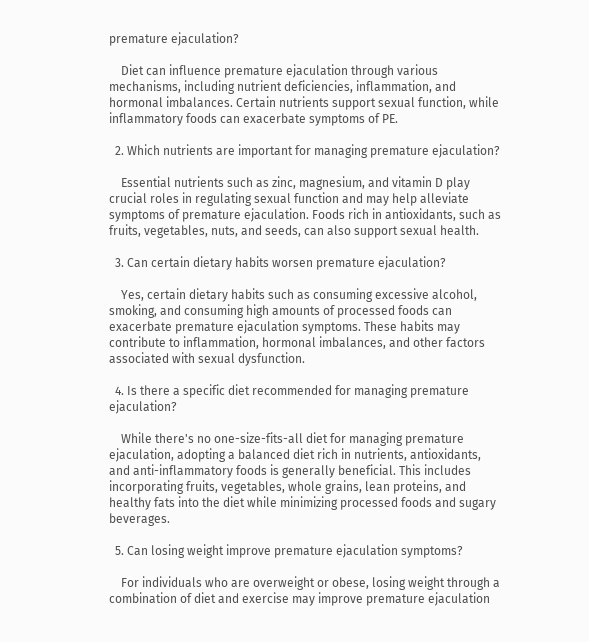premature ejaculation?

    Diet can influence premature ejaculation through various mechanisms, including nutrient deficiencies, inflammation, and hormonal imbalances. Certain nutrients support sexual function, while inflammatory foods can exacerbate symptoms of PE.

  2. Which nutrients are important for managing premature ejaculation?

    Essential nutrients such as zinc, magnesium, and vitamin D play crucial roles in regulating sexual function and may help alleviate symptoms of premature ejaculation. Foods rich in antioxidants, such as fruits, vegetables, nuts, and seeds, can also support sexual health.

  3. Can certain dietary habits worsen premature ejaculation?

    Yes, certain dietary habits such as consuming excessive alcohol, smoking, and consuming high amounts of processed foods can exacerbate premature ejaculation symptoms. These habits may contribute to inflammation, hormonal imbalances, and other factors associated with sexual dysfunction.

  4. Is there a specific diet recommended for managing premature ejaculation?

    While there's no one-size-fits-all diet for managing premature ejaculation, adopting a balanced diet rich in nutrients, antioxidants, and anti-inflammatory foods is generally beneficial. This includes incorporating fruits, vegetables, whole grains, lean proteins, and healthy fats into the diet while minimizing processed foods and sugary beverages.

  5. Can losing weight improve premature ejaculation symptoms?

    For individuals who are overweight or obese, losing weight through a combination of diet and exercise may improve premature ejaculation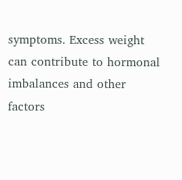symptoms. Excess weight can contribute to hormonal imbalances and other factors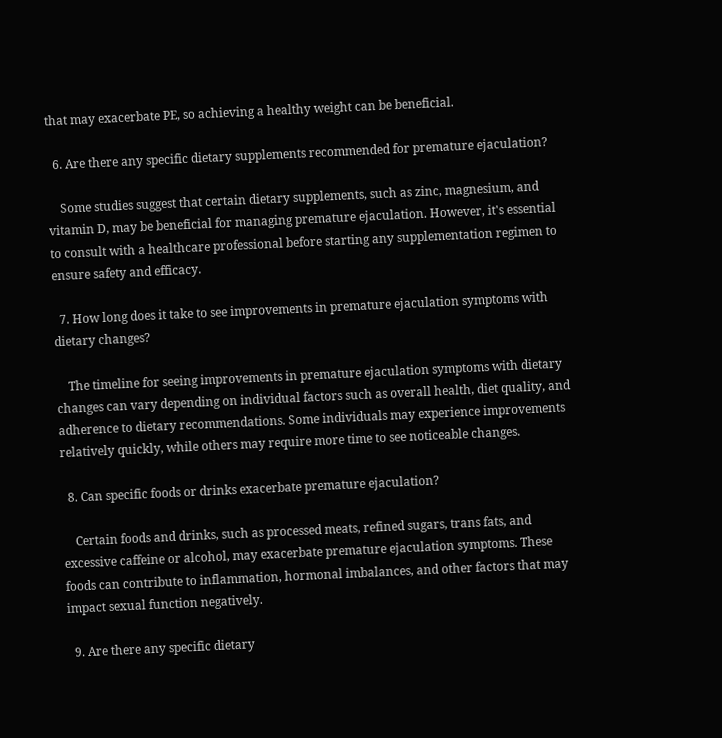that may exacerbate PE, so achieving a healthy weight can be beneficial.

  6. Are there any specific dietary supplements recommended for premature ejaculation?

    Some studies suggest that certain dietary supplements, such as zinc, magnesium, and vitamin D, may be beneficial for managing premature ejaculation. However, it's essential to consult with a healthcare professional before starting any supplementation regimen to ensure safety and efficacy.

  7. How long does it take to see improvements in premature ejaculation symptoms with dietary changes?

    The timeline for seeing improvements in premature ejaculation symptoms with dietary changes can vary depending on individual factors such as overall health, diet quality, and adherence to dietary recommendations. Some individuals may experience improvements relatively quickly, while others may require more time to see noticeable changes.

  8. Can specific foods or drinks exacerbate premature ejaculation?

    Certain foods and drinks, such as processed meats, refined sugars, trans fats, and excessive caffeine or alcohol, may exacerbate premature ejaculation symptoms. These foods can contribute to inflammation, hormonal imbalances, and other factors that may impact sexual function negatively.

  9. Are there any specific dietary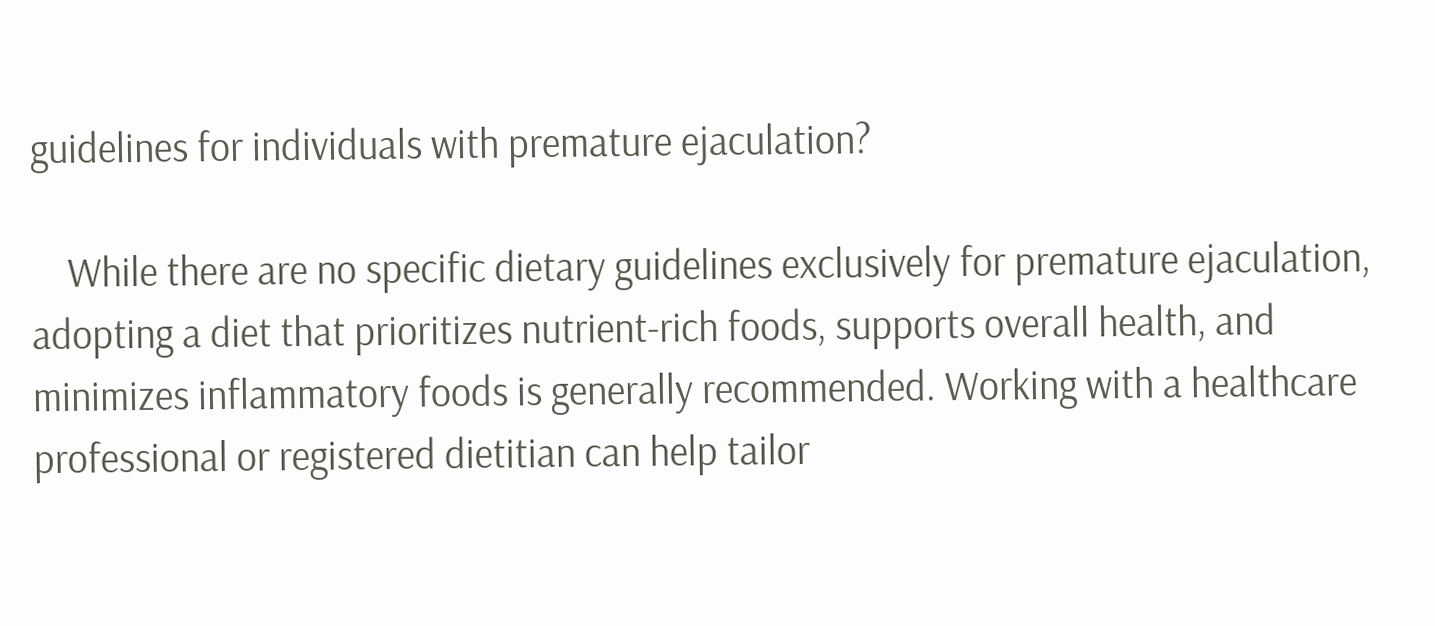guidelines for individuals with premature ejaculation?

    While there are no specific dietary guidelines exclusively for premature ejaculation, adopting a diet that prioritizes nutrient-rich foods, supports overall health, and minimizes inflammatory foods is generally recommended. Working with a healthcare professional or registered dietitian can help tailor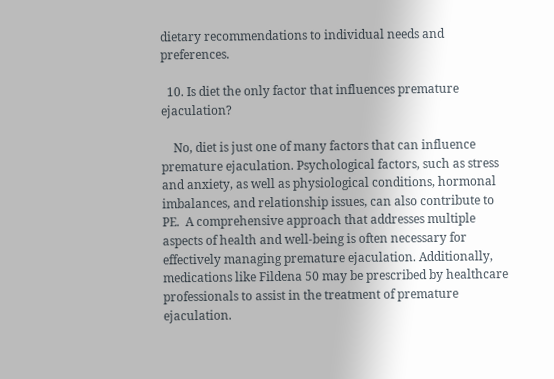dietary recommendations to individual needs and preferences.

  10. Is diet the only factor that influences premature ejaculation?

    No, diet is just one of many factors that can influence premature ejaculation. Psychological factors, such as stress and anxiety, as well as physiological conditions, hormonal imbalances, and relationship issues, can also contribute to PE.  A comprehensive approach that addresses multiple aspects of health and well-being is often necessary for effectively managing premature ejaculation. Additionally, medications like Fildena 50 may be prescribed by healthcare professionals to assist in the treatment of premature ejaculation.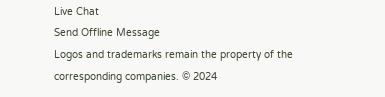Live Chat
Send Offline Message
Logos and trademarks remain the property of the corresponding companies. © 2024